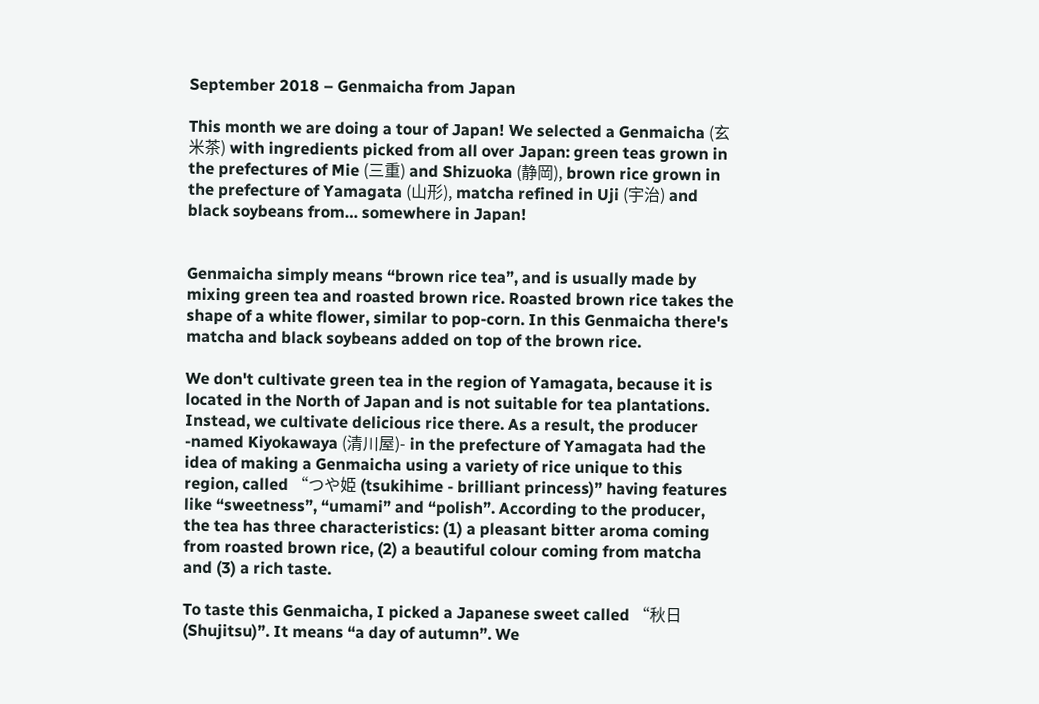September 2018 – Genmaicha from Japan

This month we are doing a tour of Japan! We selected a Genmaicha (玄米茶) with ingredients picked from all over Japan: green teas grown in the prefectures of Mie (三重) and Shizuoka (静岡), brown rice grown in the prefecture of Yamagata (山形), matcha refined in Uji (宇治) and black soybeans from… somewhere in Japan!


Genmaicha simply means “brown rice tea”, and is usually made by mixing green tea and roasted brown rice. Roasted brown rice takes the shape of a white flower, similar to pop-corn. In this Genmaicha there's matcha and black soybeans added on top of the brown rice.

We don't cultivate green tea in the region of Yamagata, because it is located in the North of Japan and is not suitable for tea plantations. Instead, we cultivate delicious rice there. As a result, the producer -named Kiyokawaya (清川屋)- in the prefecture of Yamagata had the idea of making a Genmaicha using a variety of rice unique to this region, called “つや姫 (tsukihime - brilliant princess)” having features like “sweetness”, “umami” and “polish”. According to the producer, the tea has three characteristics: (1) a pleasant bitter aroma coming from roasted brown rice, (2) a beautiful colour coming from matcha and (3) a rich taste.

To taste this Genmaicha, I picked a Japanese sweet called “秋日 (Shujitsu)”. It means “a day of autumn”. We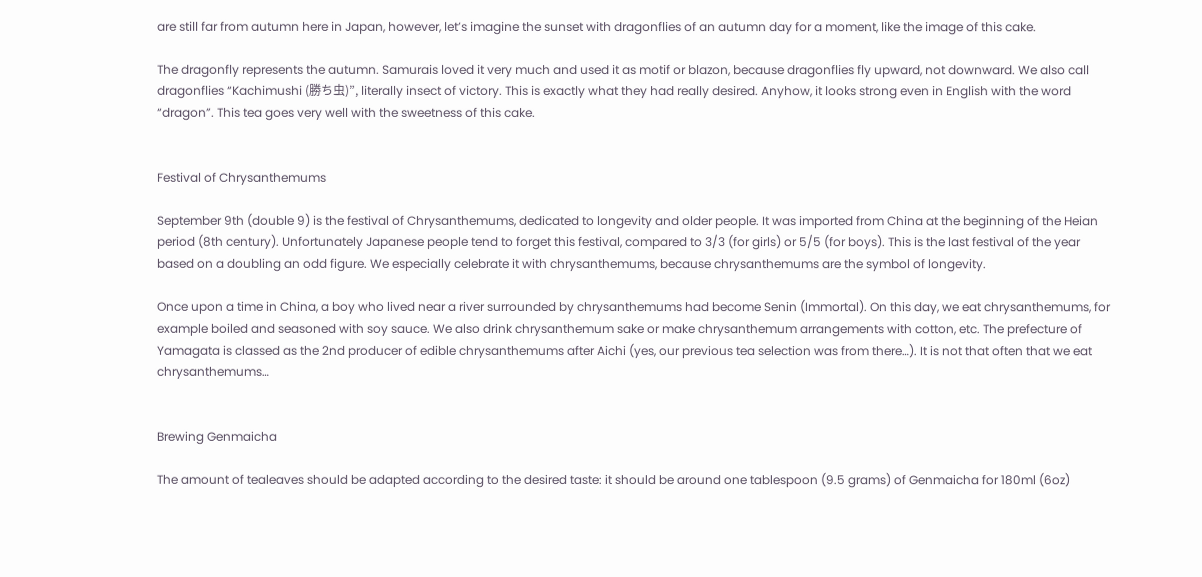are still far from autumn here in Japan, however, let’s imagine the sunset with dragonflies of an autumn day for a moment, like the image of this cake.

The dragonfly represents the autumn. Samurais loved it very much and used it as motif or blazon, because dragonflies fly upward, not downward. We also call dragonflies “Kachimushi (勝ち虫)”, literally insect of victory. This is exactly what they had really desired. Anyhow, it looks strong even in English with the word “dragon”. This tea goes very well with the sweetness of this cake.


Festival of Chrysanthemums

September 9th (double 9) is the festival of Chrysanthemums, dedicated to longevity and older people. It was imported from China at the beginning of the Heian period (8th century). Unfortunately Japanese people tend to forget this festival, compared to 3/3 (for girls) or 5/5 (for boys). This is the last festival of the year based on a doubling an odd figure. We especially celebrate it with chrysanthemums, because chrysanthemums are the symbol of longevity.

Once upon a time in China, a boy who lived near a river surrounded by chrysanthemums had become Senin (Immortal). On this day, we eat chrysanthemums, for example boiled and seasoned with soy sauce. We also drink chrysanthemum sake or make chrysanthemum arrangements with cotton, etc. The prefecture of Yamagata is classed as the 2nd producer of edible chrysanthemums after Aichi (yes, our previous tea selection was from there…). It is not that often that we eat chrysanthemums…


Brewing Genmaicha

The amount of tealeaves should be adapted according to the desired taste: it should be around one tablespoon (9.5 grams) of Genmaicha for 180ml (6oz)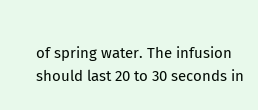of spring water. The infusion should last 20 to 30 seconds in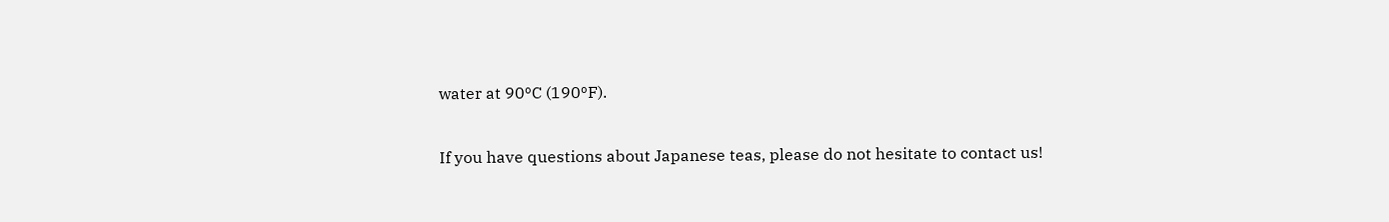water at 90ºC (190ºF).

If you have questions about Japanese teas, please do not hesitate to contact us!